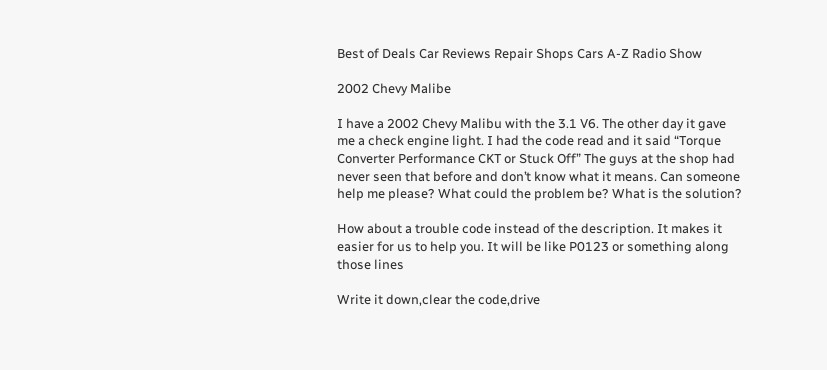Best of Deals Car Reviews Repair Shops Cars A-Z Radio Show

2002 Chevy Malibe

I have a 2002 Chevy Malibu with the 3.1 V6. The other day it gave me a check engine light. I had the code read and it said “Torque Converter Performance CKT or Stuck Off” The guys at the shop had never seen that before and don’t know what it means. Can someone help me please? What could the problem be? What is the solution?

How about a trouble code instead of the description. It makes it easier for us to help you. It will be like P0123 or something along those lines

Write it down,clear the code,drive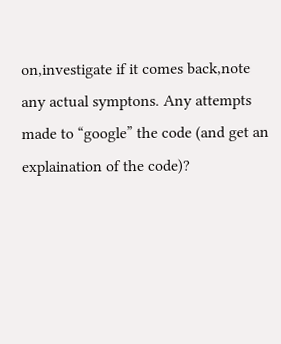on,investigate if it comes back,note any actual symptons. Any attempts made to “google” the code (and get an explaination of the code)?